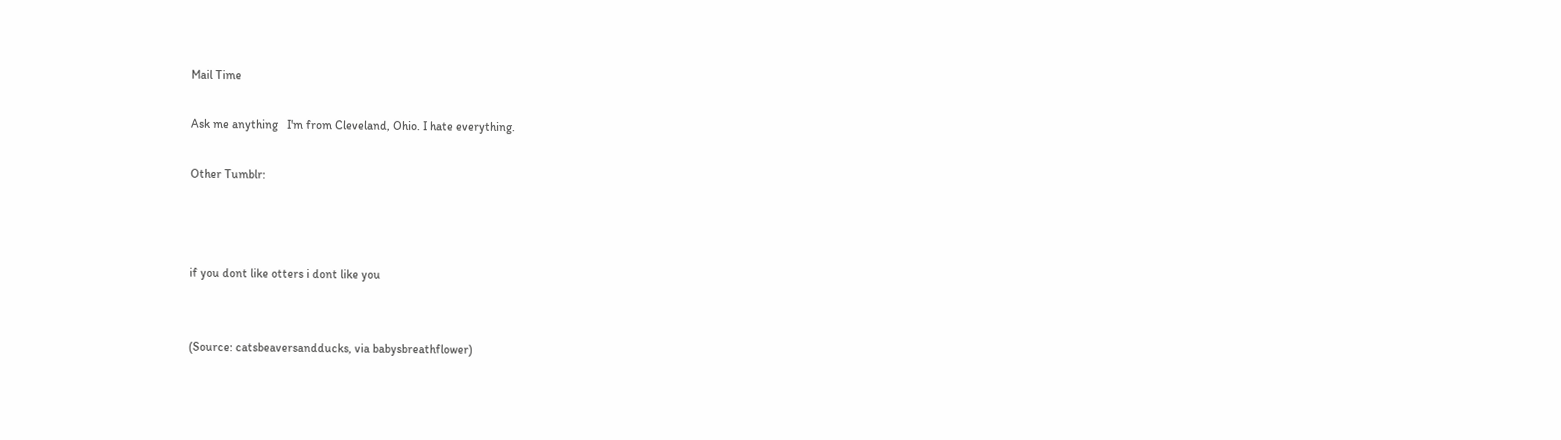Mail Time

Ask me anything   I'm from Cleveland, Ohio. I hate everything.

Other Tumblr:



if you dont like otters i dont like you


(Source: catsbeaversandducks, via babysbreathflower)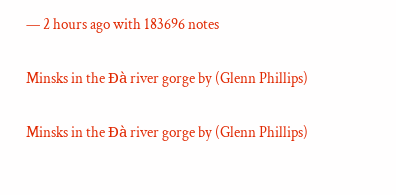— 2 hours ago with 183696 notes

Minsks in the Đà river gorge by (Glenn Phillips)

Minsks in the Đà river gorge by (Glenn Phillips)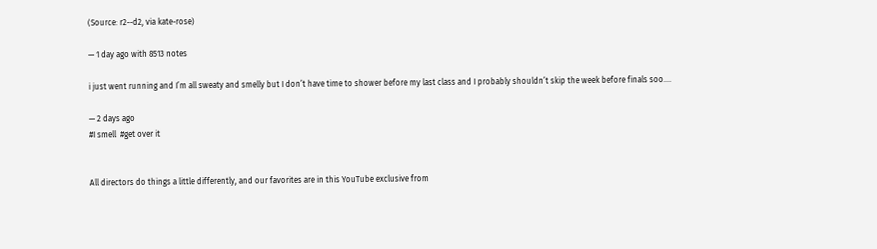(Source: r2--d2, via kate-rose)

— 1 day ago with 8513 notes

i just went running and I’m all sweaty and smelly but I don’t have time to shower before my last class and I probably shouldn’t skip the week before finals soo….

— 2 days ago
#I smell  #get over it


All directors do things a little differently, and our favorites are in this YouTube exclusive from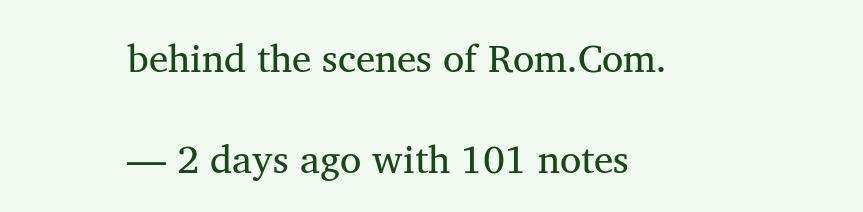behind the scenes of Rom.Com.

— 2 days ago with 101 notes